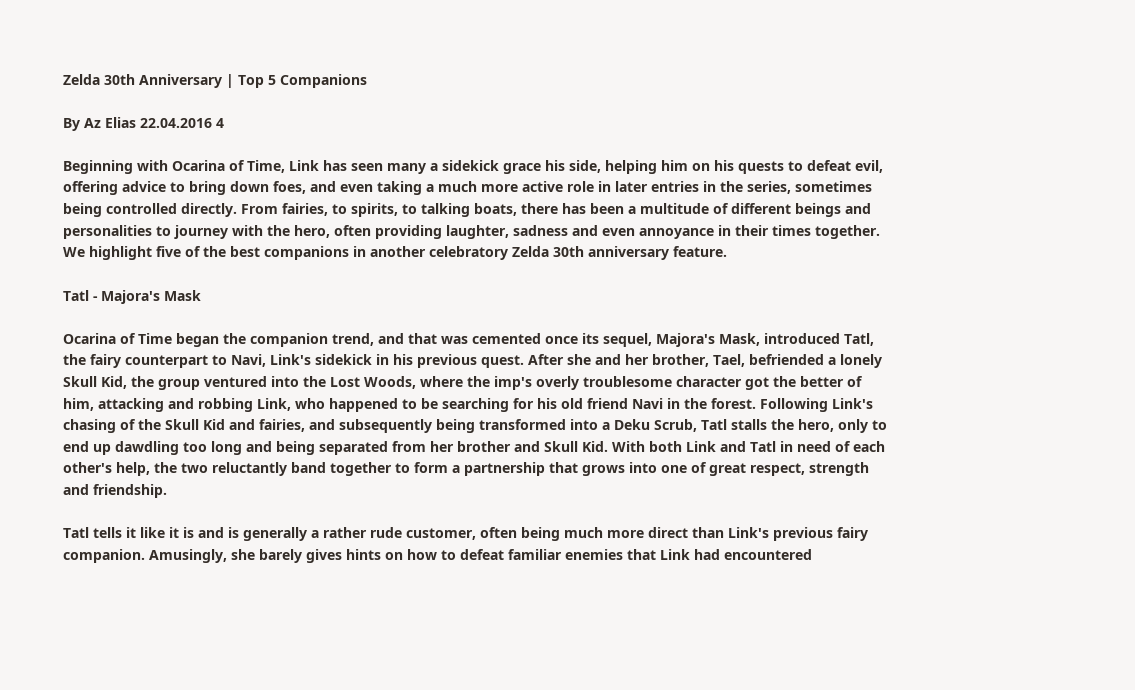Zelda 30th Anniversary | Top 5 Companions

By Az Elias 22.04.2016 4

Beginning with Ocarina of Time, Link has seen many a sidekick grace his side, helping him on his quests to defeat evil, offering advice to bring down foes, and even taking a much more active role in later entries in the series, sometimes being controlled directly. From fairies, to spirits, to talking boats, there has been a multitude of different beings and personalities to journey with the hero, often providing laughter, sadness and even annoyance in their times together. We highlight five of the best companions in another celebratory Zelda 30th anniversary feature.

Tatl - Majora's Mask

Ocarina of Time began the companion trend, and that was cemented once its sequel, Majora's Mask, introduced Tatl, the fairy counterpart to Navi, Link's sidekick in his previous quest. After she and her brother, Tael, befriended a lonely Skull Kid, the group ventured into the Lost Woods, where the imp's overly troublesome character got the better of him, attacking and robbing Link, who happened to be searching for his old friend Navi in the forest. Following Link's chasing of the Skull Kid and fairies, and subsequently being transformed into a Deku Scrub, Tatl stalls the hero, only to end up dawdling too long and being separated from her brother and Skull Kid. With both Link and Tatl in need of each other's help, the two reluctantly band together to form a partnership that grows into one of great respect, strength and friendship.

Tatl tells it like it is and is generally a rather rude customer, often being much more direct than Link's previous fairy companion. Amusingly, she barely gives hints on how to defeat familiar enemies that Link had encountered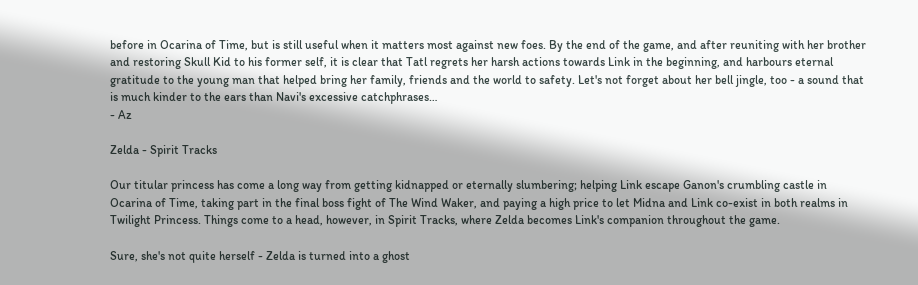before in Ocarina of Time, but is still useful when it matters most against new foes. By the end of the game, and after reuniting with her brother and restoring Skull Kid to his former self, it is clear that Tatl regrets her harsh actions towards Link in the beginning, and harbours eternal gratitude to the young man that helped bring her family, friends and the world to safety. Let's not forget about her bell jingle, too - a sound that is much kinder to the ears than Navi's excessive catchphrases…
- Az

Zelda - Spirit Tracks

Our titular princess has come a long way from getting kidnapped or eternally slumbering; helping Link escape Ganon's crumbling castle in Ocarina of Time, taking part in the final boss fight of The Wind Waker, and paying a high price to let Midna and Link co-exist in both realms in Twilight Princess. Things come to a head, however, in Spirit Tracks, where Zelda becomes Link's companion throughout the game.

Sure, she's not quite herself - Zelda is turned into a ghost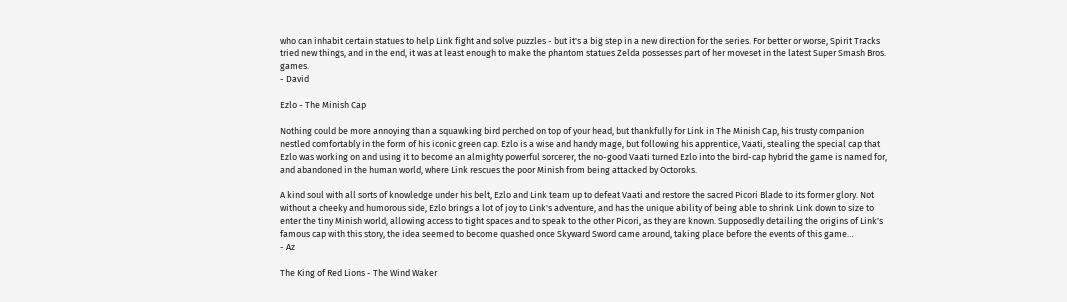who can inhabit certain statues to help Link fight and solve puzzles - but it's a big step in a new direction for the series. For better or worse, Spirit Tracks tried new things, and in the end, it was at least enough to make the phantom statues Zelda possesses part of her moveset in the latest Super Smash Bros. games.
- David

Ezlo - The Minish Cap

Nothing could be more annoying than a squawking bird perched on top of your head, but thankfully for Link in The Minish Cap, his trusty companion nestled comfortably in the form of his iconic green cap. Ezlo is a wise and handy mage, but following his apprentice, Vaati, stealing the special cap that Ezlo was working on and using it to become an almighty powerful sorcerer, the no-good Vaati turned Ezlo into the bird-cap hybrid the game is named for, and abandoned in the human world, where Link rescues the poor Minish from being attacked by Octoroks.

A kind soul with all sorts of knowledge under his belt, Ezlo and Link team up to defeat Vaati and restore the sacred Picori Blade to its former glory. Not without a cheeky and humorous side, Ezlo brings a lot of joy to Link's adventure, and has the unique ability of being able to shrink Link down to size to enter the tiny Minish world, allowing access to tight spaces and to speak to the other Picori, as they are known. Supposedly detailing the origins of Link's famous cap with this story, the idea seemed to become quashed once Skyward Sword came around, taking place before the events of this game…
- Az

The King of Red Lions - The Wind Waker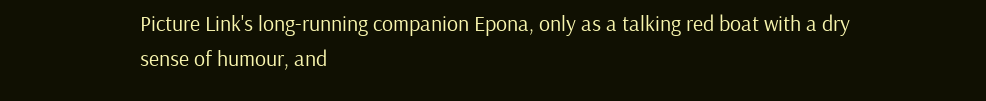Picture Link's long-running companion Epona, only as a talking red boat with a dry sense of humour, and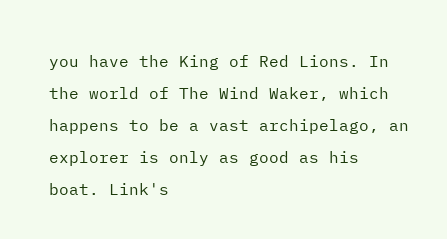you have the King of Red Lions. In the world of The Wind Waker, which happens to be a vast archipelago, an explorer is only as good as his boat. Link's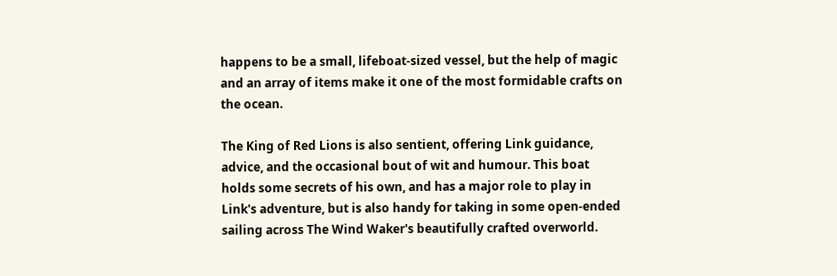happens to be a small, lifeboat-sized vessel, but the help of magic and an array of items make it one of the most formidable crafts on the ocean.

The King of Red Lions is also sentient, offering Link guidance, advice, and the occasional bout of wit and humour. This boat holds some secrets of his own, and has a major role to play in Link's adventure, but is also handy for taking in some open-ended sailing across The Wind Waker's beautifully crafted overworld.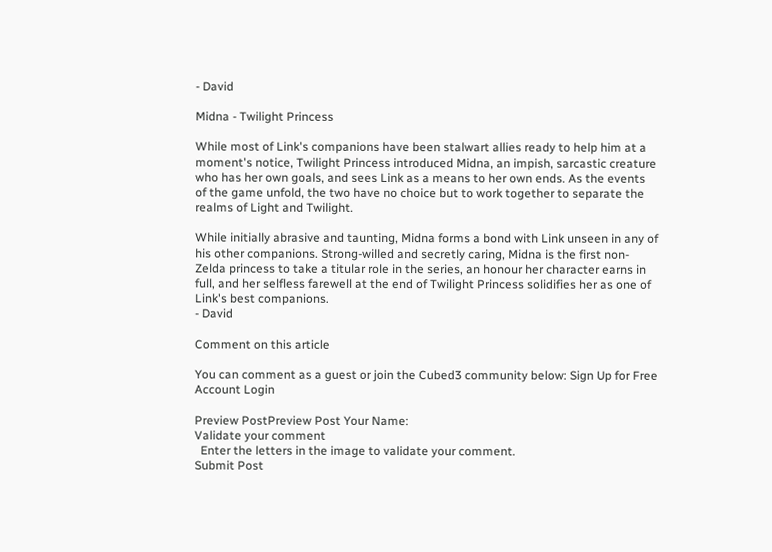- David

Midna - Twilight Princess

While most of Link's companions have been stalwart allies ready to help him at a moment's notice, Twilight Princess introduced Midna, an impish, sarcastic creature who has her own goals, and sees Link as a means to her own ends. As the events of the game unfold, the two have no choice but to work together to separate the realms of Light and Twilight.

While initially abrasive and taunting, Midna forms a bond with Link unseen in any of his other companions. Strong-willed and secretly caring, Midna is the first non-Zelda princess to take a titular role in the series, an honour her character earns in full, and her selfless farewell at the end of Twilight Princess solidifies her as one of Link's best companions.
- David

Comment on this article

You can comment as a guest or join the Cubed3 community below: Sign Up for Free Account Login

Preview PostPreview Post Your Name:
Validate your comment
  Enter the letters in the image to validate your comment.
Submit Post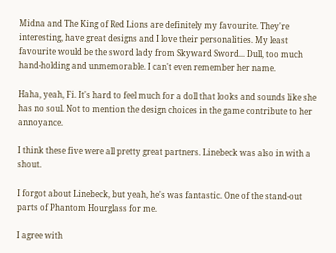Midna and The King of Red Lions are definitely my favourite. They're interesting, have great designs and I love their personalities. My least favourite would be the sword lady from Skyward Sword... Dull, too much hand-holding and unmemorable. I can't even remember her name.

Haha, yeah, Fi. It's hard to feel much for a doll that looks and sounds like she has no soul. Not to mention the design choices in the game contribute to her annoyance.

I think these five were all pretty great partners. Linebeck was also in with a shout.

I forgot about Linebeck, but yeah, he's was fantastic. One of the stand-out parts of Phantom Hourglass for me.

I agree with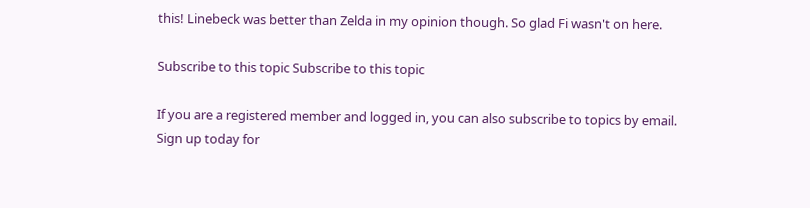this! Linebeck was better than Zelda in my opinion though. So glad Fi wasn't on here.

Subscribe to this topic Subscribe to this topic

If you are a registered member and logged in, you can also subscribe to topics by email.
Sign up today for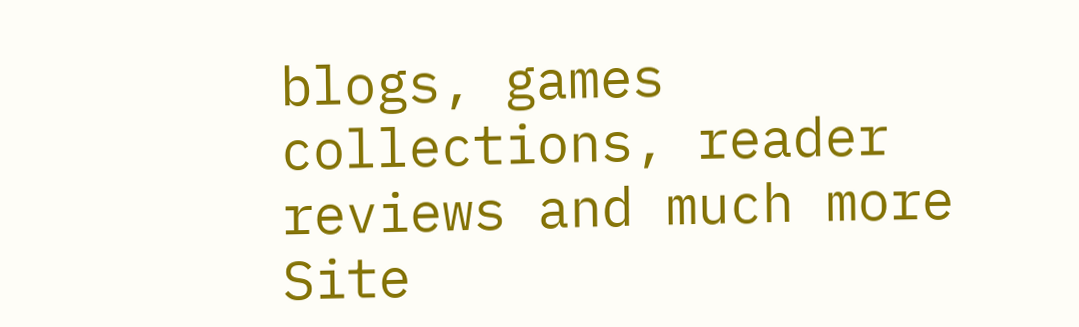blogs, games collections, reader reviews and much more
Site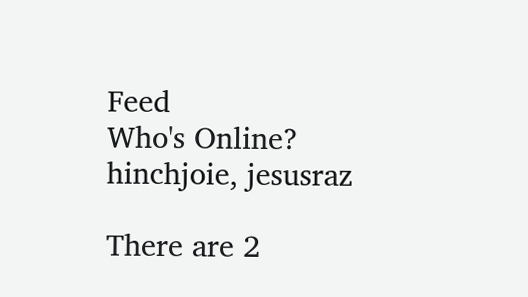Feed
Who's Online?
hinchjoie, jesusraz

There are 2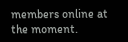members online at the moment.